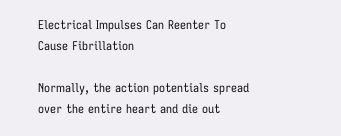Electrical Impulses Can Reenter To Cause Fibrillation

Normally, the action potentials spread over the entire heart and die out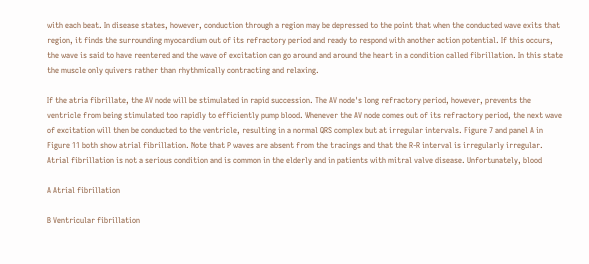with each beat. In disease states, however, conduction through a region may be depressed to the point that when the conducted wave exits that region, it finds the surrounding myocardium out of its refractory period and ready to respond with another action potential. If this occurs, the wave is said to have reentered and the wave of excitation can go around and around the heart in a condition called fibrillation. In this state the muscle only quivers rather than rhythmically contracting and relaxing.

If the atria fibrillate, the AV node will be stimulated in rapid succession. The AV node's long refractory period, however, prevents the ventricle from being stimulated too rapidly to efficiently pump blood. Whenever the AV node comes out of its refractory period, the next wave of excitation will then be conducted to the ventricle, resulting in a normal QRS complex but at irregular intervals. Figure 7 and panel A in Figure 11 both show atrial fibrillation. Note that P waves are absent from the tracings and that the R-R interval is irregularly irregular. Atrial fibrillation is not a serious condition and is common in the elderly and in patients with mitral valve disease. Unfortunately, blood

A Atrial fibrillation

B Ventricular fibrillation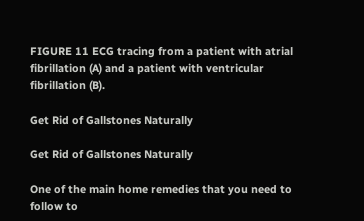FIGURE 11 ECG tracing from a patient with atrial fibrillation (A) and a patient with ventricular fibrillation (B).

Get Rid of Gallstones Naturally

Get Rid of Gallstones Naturally

One of the main home remedies that you need to follow to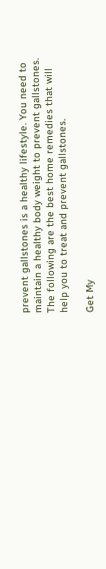prevent gallstones is a healthy lifestyle. You need to maintain a healthy body weight to prevent gallstones. The following are the best home remedies that will help you to treat and prevent gallstones.

Get My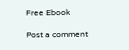Free Ebook

Post a comment